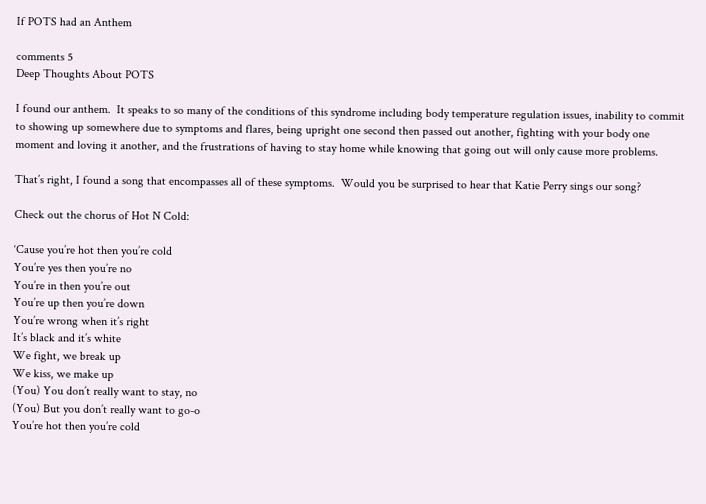If POTS had an Anthem

comments 5
Deep Thoughts About POTS

I found our anthem.  It speaks to so many of the conditions of this syndrome including body temperature regulation issues, inability to commit to showing up somewhere due to symptoms and flares, being upright one second then passed out another, fighting with your body one moment and loving it another, and the frustrations of having to stay home while knowing that going out will only cause more problems.

That’s right, I found a song that encompasses all of these symptoms.  Would you be surprised to hear that Katie Perry sings our song?

Check out the chorus of Hot N Cold:

‘Cause you’re hot then you’re cold
You’re yes then you’re no
You’re in then you’re out
You’re up then you’re down
You’re wrong when it’s right
It’s black and it’s white
We fight, we break up
We kiss, we make up
(You) You don’t really want to stay, no
(You) But you don’t really want to go-o
You’re hot then you’re cold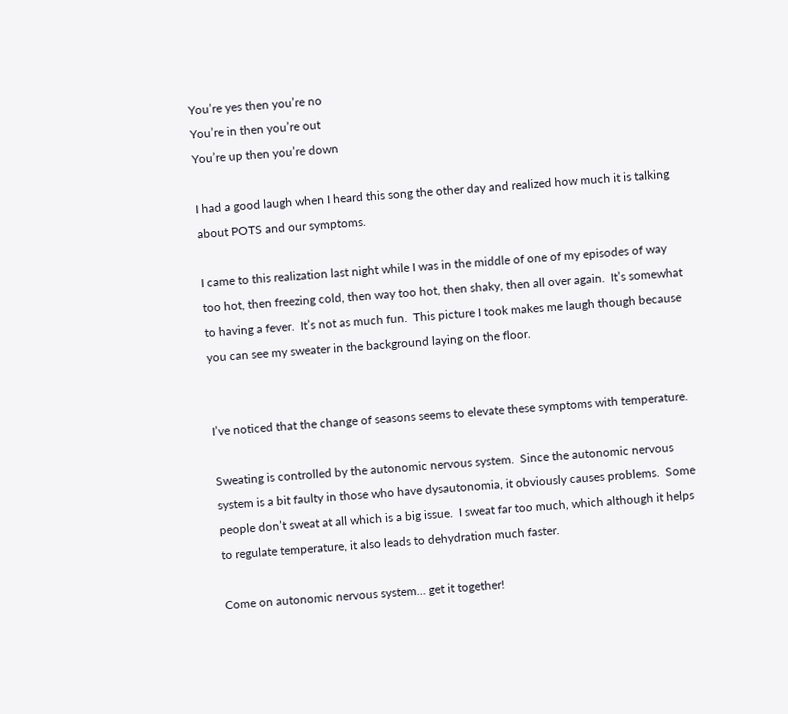You’re yes then you’re no
You’re in then you’re out
You’re up then you’re down

I had a good laugh when I heard this song the other day and realized how much it is talking about POTS and our symptoms.

I came to this realization last night while I was in the middle of one of my episodes of way too hot, then freezing cold, then way too hot, then shaky, then all over again.  It’s somewhat to having a fever.  It’s not as much fun.  This picture I took makes me laugh though because you can see my sweater in the background laying on the floor.


I’ve noticed that the change of seasons seems to elevate these symptoms with temperature.

Sweating is controlled by the autonomic nervous system.  Since the autonomic nervous system is a bit faulty in those who have dysautonomia, it obviously causes problems.  Some people don’t sweat at all which is a big issue.  I sweat far too much, which although it helps to regulate temperature, it also leads to dehydration much faster.

Come on autonomic nervous system… get it together!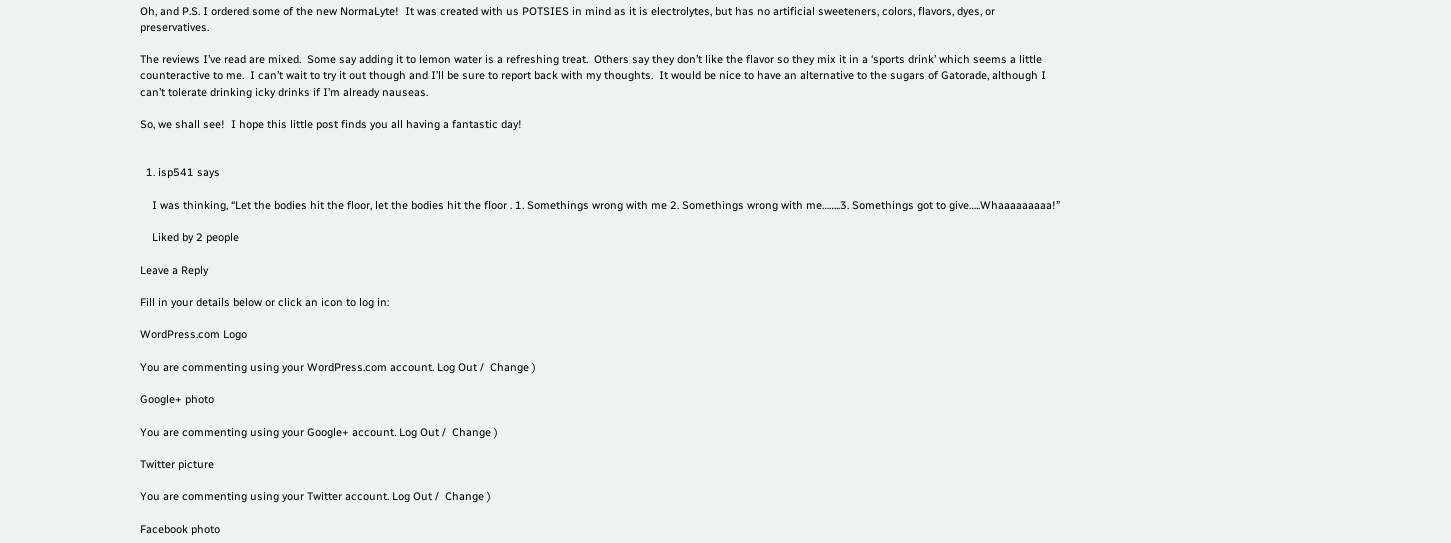Oh, and P.S. I ordered some of the new NormaLyte!  It was created with us POTSIES in mind as it is electrolytes, but has no artificial sweeteners, colors, flavors, dyes, or preservatives.

The reviews I’ve read are mixed.  Some say adding it to lemon water is a refreshing treat.  Others say they don’t like the flavor so they mix it in a ‘sports drink’ which seems a little counteractive to me.  I can’t wait to try it out though and I’ll be sure to report back with my thoughts.  It would be nice to have an alternative to the sugars of Gatorade, although I can’t tolerate drinking icky drinks if I’m already nauseas.

So, we shall see!  I hope this little post finds you all having a fantastic day!


  1. isp541 says

    I was thinking, “Let the bodies hit the floor, let the bodies hit the floor . 1. Somethings wrong with me 2. Somethings wrong with me……..3. Somethings got to give…..Whaaaaaaaaa!”

    Liked by 2 people

Leave a Reply

Fill in your details below or click an icon to log in:

WordPress.com Logo

You are commenting using your WordPress.com account. Log Out /  Change )

Google+ photo

You are commenting using your Google+ account. Log Out /  Change )

Twitter picture

You are commenting using your Twitter account. Log Out /  Change )

Facebook photo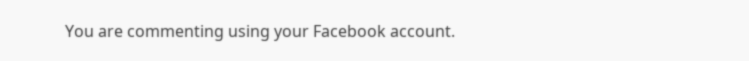You are commenting using your Facebook account.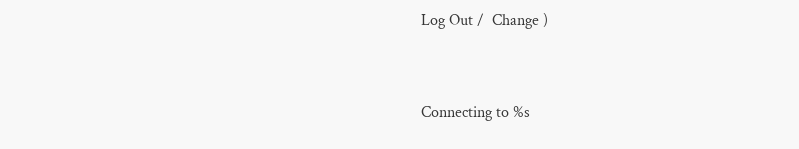Log Out /  Change )


Connecting to %s